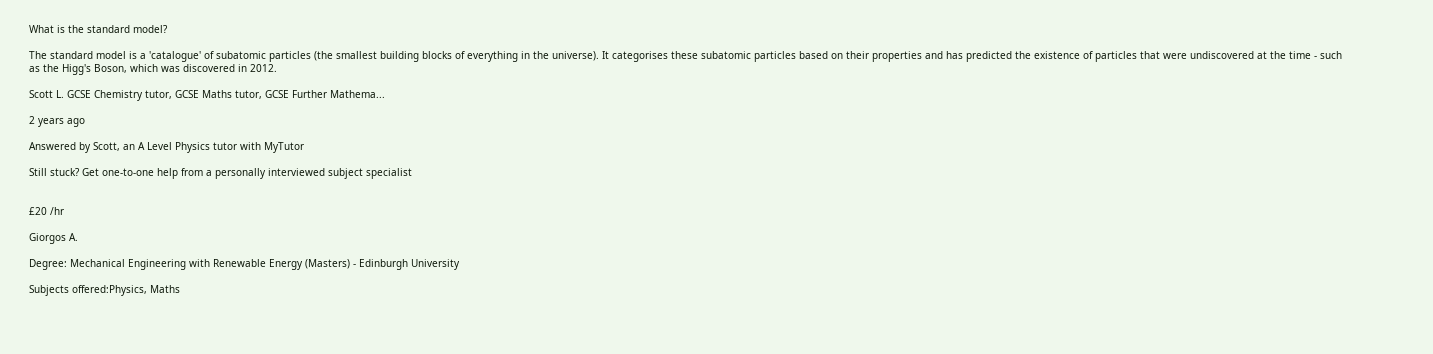What is the standard model?

The standard model is a 'catalogue' of subatomic particles (the smallest building blocks of everything in the universe). It categorises these subatomic particles based on their properties and has predicted the existence of particles that were undiscovered at the time - such as the Higg's Boson, which was discovered in 2012.

Scott L. GCSE Chemistry tutor, GCSE Maths tutor, GCSE Further Mathema...

2 years ago

Answered by Scott, an A Level Physics tutor with MyTutor

Still stuck? Get one-to-one help from a personally interviewed subject specialist


£20 /hr

Giorgos A.

Degree: Mechanical Engineering with Renewable Energy (Masters) - Edinburgh University

Subjects offered:Physics, Maths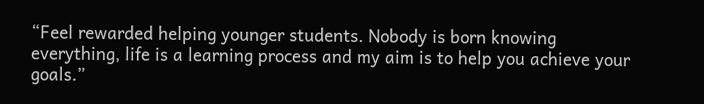“Feel rewarded helping younger students. Nobody is born knowing everything, life is a learning process and my aim is to help you achieve your goals.”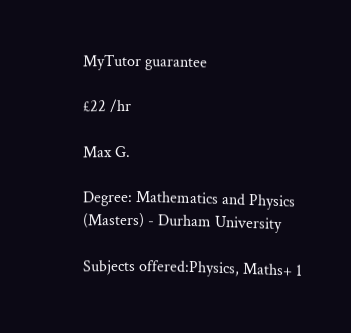MyTutor guarantee

£22 /hr

Max G.

Degree: Mathematics and Physics (Masters) - Durham University

Subjects offered:Physics, Maths+ 1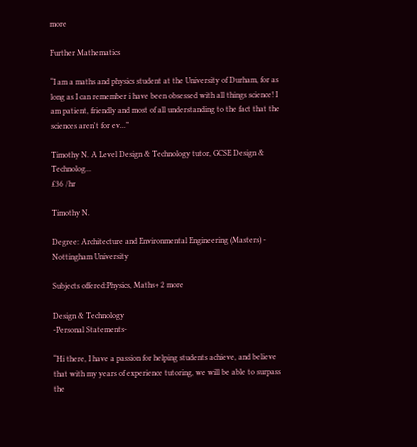more

Further Mathematics

“I am a maths and physics student at the University of Durham, for as long as I can remember i have been obsessed with all things science! I am patient, friendly and most of all understanding to the fact that the sciences aren't for ev...”

Timothy N. A Level Design & Technology tutor, GCSE Design & Technolog...
£36 /hr

Timothy N.

Degree: Architecture and Environmental Engineering (Masters) - Nottingham University

Subjects offered:Physics, Maths+ 2 more

Design & Technology
-Personal Statements-

“Hi there, I have a passion for helping students achieve, and believe that with my years of experience tutoring, we will be able to surpass the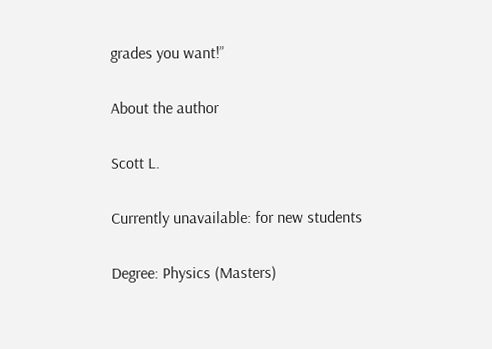grades you want!”

About the author

Scott L.

Currently unavailable: for new students

Degree: Physics (Masters)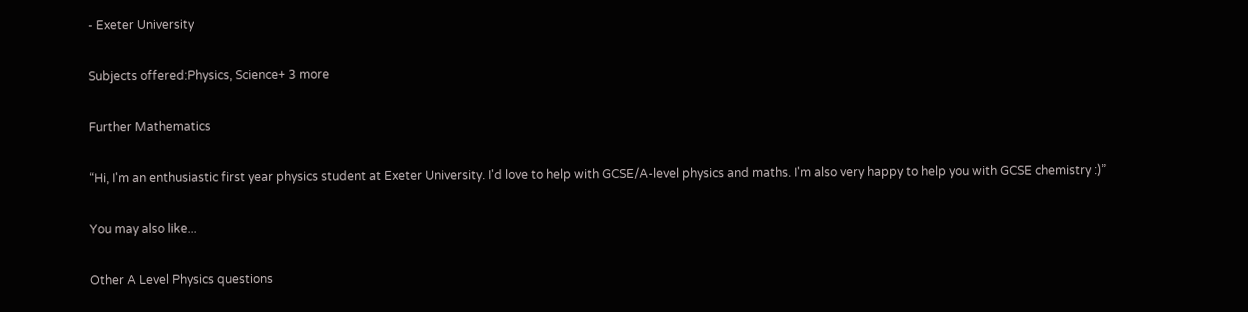- Exeter University

Subjects offered:Physics, Science+ 3 more

Further Mathematics

“Hi, I'm an enthusiastic first year physics student at Exeter University. I'd love to help with GCSE/A-level physics and maths. I'm also very happy to help you with GCSE chemistry :)”

You may also like...

Other A Level Physics questions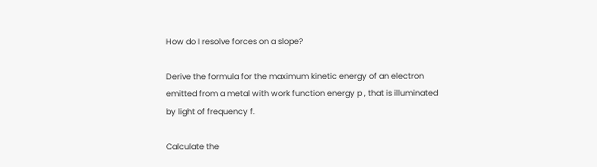How do I resolve forces on a slope?

Derive the formula for the maximum kinetic energy of an electron emitted from a metal with work function energy p , that is illuminated by light of frequency f.

Calculate the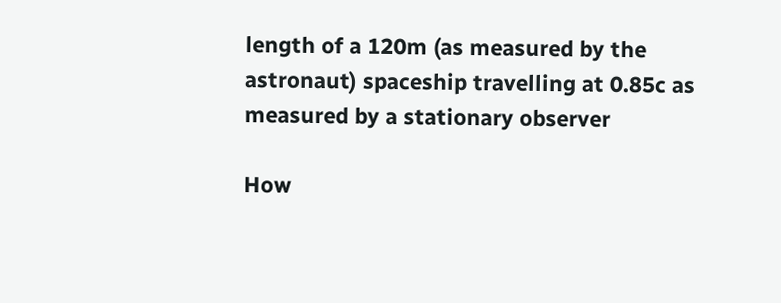length of a 120m (as measured by the astronaut) spaceship travelling at 0.85c as measured by a stationary observer

How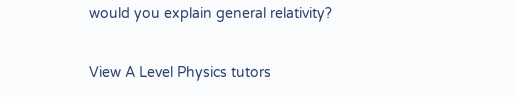would you explain general relativity?

View A Level Physics tutors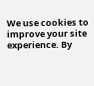We use cookies to improve your site experience. By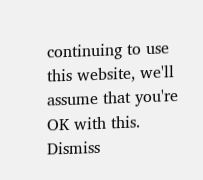continuing to use this website, we'll assume that you're OK with this. Dismiss